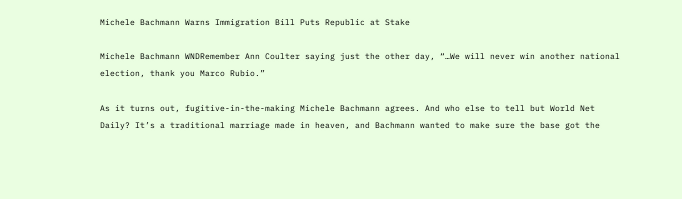Michele Bachmann Warns Immigration Bill Puts Republic at Stake

Michele Bachmann WNDRemember Ann Coulter saying just the other day, “…We will never win another national election, thank you Marco Rubio.”

As it turns out, fugitive-in-the-making Michele Bachmann agrees. And who else to tell but World Net Daily? It’s a traditional marriage made in heaven, and Bachmann wanted to make sure the base got the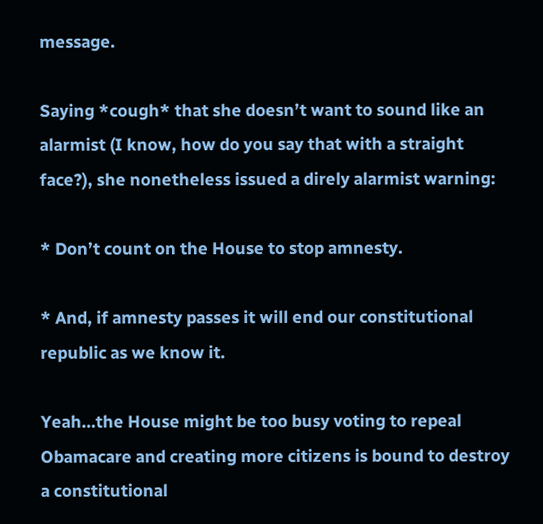message.

Saying *cough* that she doesn’t want to sound like an alarmist (I know, how do you say that with a straight face?), she nonetheless issued a direly alarmist warning:

* Don’t count on the House to stop amnesty.

* And, if amnesty passes it will end our constitutional republic as we know it.

Yeah…the House might be too busy voting to repeal Obamacare and creating more citizens is bound to destroy a constitutional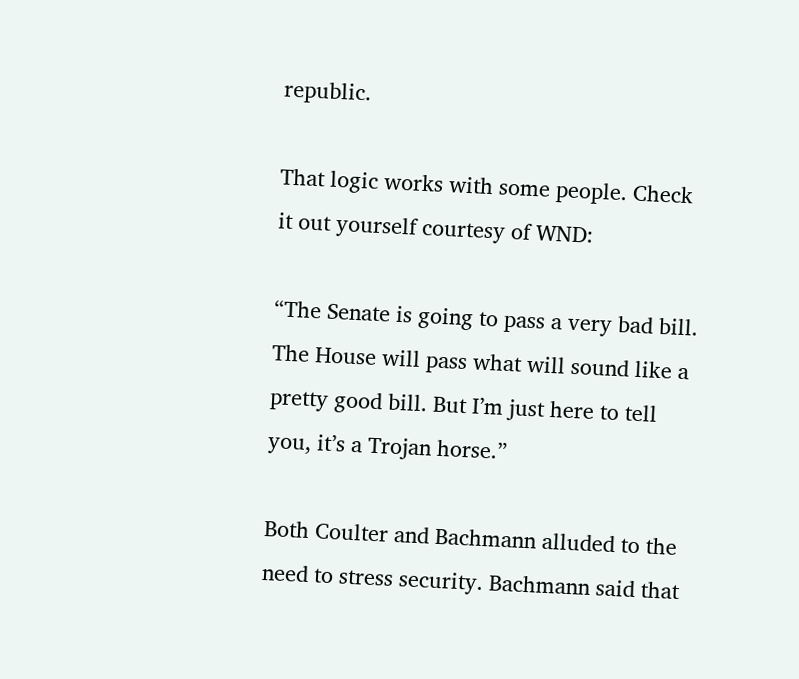republic.

That logic works with some people. Check it out yourself courtesy of WND:

“The Senate is going to pass a very bad bill. The House will pass what will sound like a pretty good bill. But I’m just here to tell you, it’s a Trojan horse.”

Both Coulter and Bachmann alluded to the need to stress security. Bachmann said that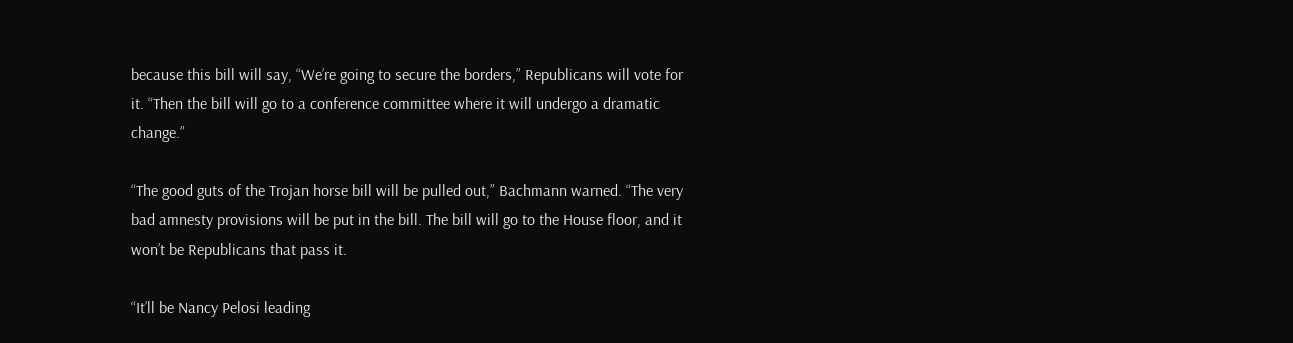because this bill will say, “We’re going to secure the borders,” Republicans will vote for it. “Then the bill will go to a conference committee where it will undergo a dramatic change.”

“The good guts of the Trojan horse bill will be pulled out,” Bachmann warned. “The very bad amnesty provisions will be put in the bill. The bill will go to the House floor, and it won’t be Republicans that pass it.

“It’ll be Nancy Pelosi leading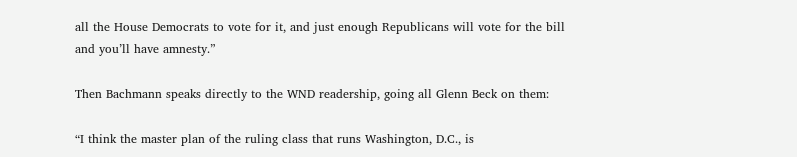all the House Democrats to vote for it, and just enough Republicans will vote for the bill and you’ll have amnesty.”

Then Bachmann speaks directly to the WND readership, going all Glenn Beck on them:

“I think the master plan of the ruling class that runs Washington, D.C., is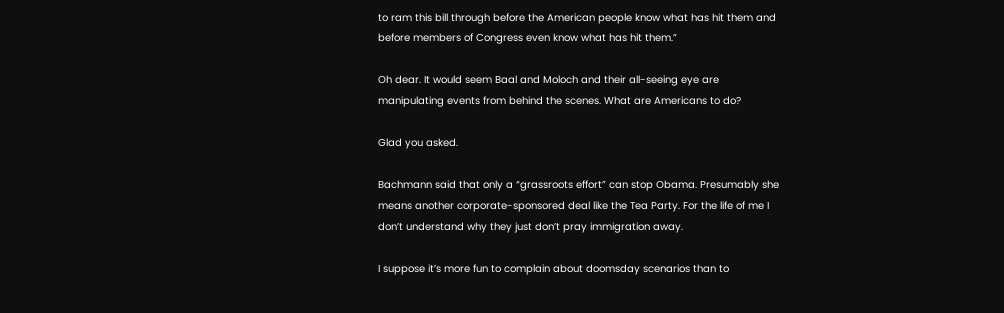to ram this bill through before the American people know what has hit them and before members of Congress even know what has hit them.”

Oh dear. It would seem Baal and Moloch and their all-seeing eye are manipulating events from behind the scenes. What are Americans to do?

Glad you asked.

Bachmann said that only a “grassroots effort” can stop Obama. Presumably she means another corporate-sponsored deal like the Tea Party. For the life of me I don’t understand why they just don’t pray immigration away.

I suppose it’s more fun to complain about doomsday scenarios than to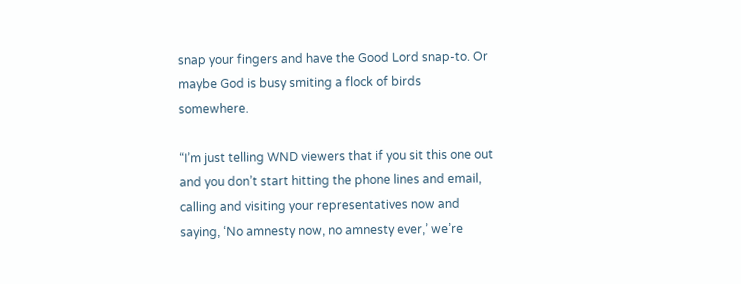snap your fingers and have the Good Lord snap-to. Or maybe God is busy smiting a flock of birds somewhere.

“I’m just telling WND viewers that if you sit this one out and you don’t start hitting the phone lines and email, calling and visiting your representatives now and saying, ‘No amnesty now, no amnesty ever,’ we’re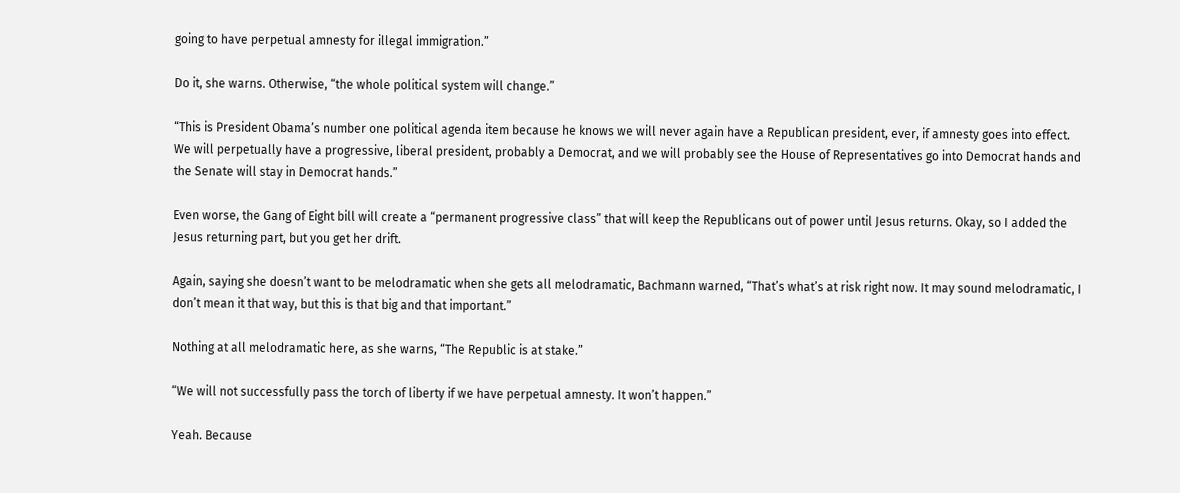going to have perpetual amnesty for illegal immigration.”

Do it, she warns. Otherwise, “the whole political system will change.”

“This is President Obama’s number one political agenda item because he knows we will never again have a Republican president, ever, if amnesty goes into effect. We will perpetually have a progressive, liberal president, probably a Democrat, and we will probably see the House of Representatives go into Democrat hands and the Senate will stay in Democrat hands.”

Even worse, the Gang of Eight bill will create a “permanent progressive class” that will keep the Republicans out of power until Jesus returns. Okay, so I added the Jesus returning part, but you get her drift.

Again, saying she doesn’t want to be melodramatic when she gets all melodramatic, Bachmann warned, “That’s what’s at risk right now. It may sound melodramatic, I don’t mean it that way, but this is that big and that important.”

Nothing at all melodramatic here, as she warns, “The Republic is at stake.”

“We will not successfully pass the torch of liberty if we have perpetual amnesty. It won’t happen.”

Yeah. Because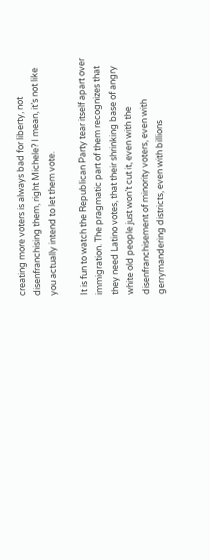creating more voters is always bad for liberty, not disenfranchising them, right Michele? I mean, it’s not like you actually intend to let them vote.

It is fun to watch the Republican Party tear itself apart over immigration. The pragmatic part of them recognizes that they need Latino votes, that their shrinking base of angry white old people just won’t cut it, even with the disenfranchisement of minority voters, even with gerrymandering districts, even with billions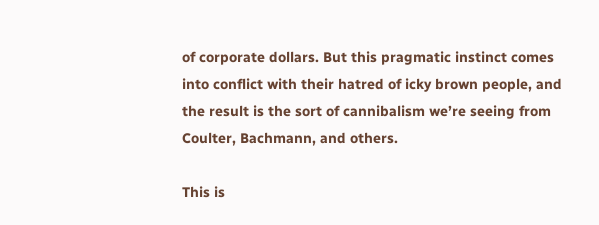of corporate dollars. But this pragmatic instinct comes into conflict with their hatred of icky brown people, and the result is the sort of cannibalism we’re seeing from Coulter, Bachmann, and others.

This is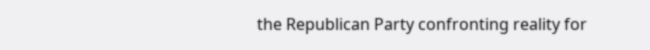the Republican Party confronting reality for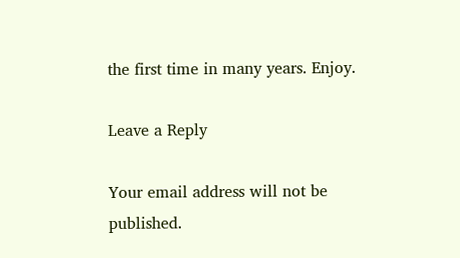the first time in many years. Enjoy.

Leave a Reply

Your email address will not be published.